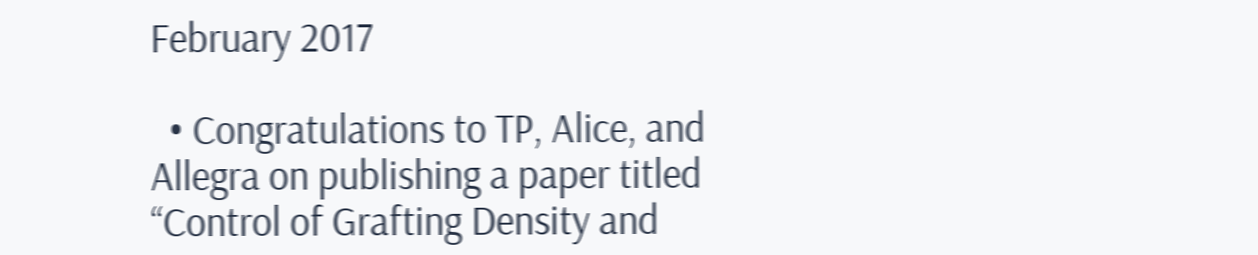February 2017

  • Congratulations to TP, Alice, and Allegra on publishing a paper titled “Control of Grafting Density and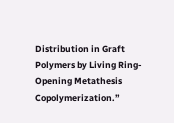Distribution in Graft Polymers by Living Ring-Opening Metathesis Copolymerization.”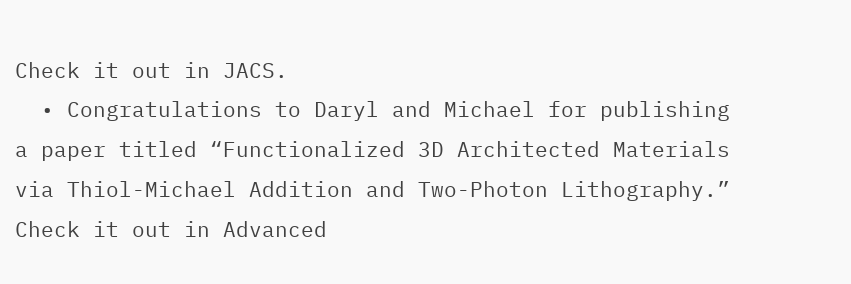Check it out in JACS.
  • Congratulations to Daryl and Michael for publishing a paper titled “Functionalized 3D Architected Materials via Thiol-Michael Addition and Two-Photon Lithography.” Check it out in Advanced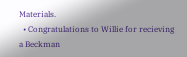Materials.
  • Congratulations to Willie for recieving a Beckman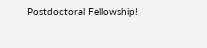Postdoctoral Fellowship!